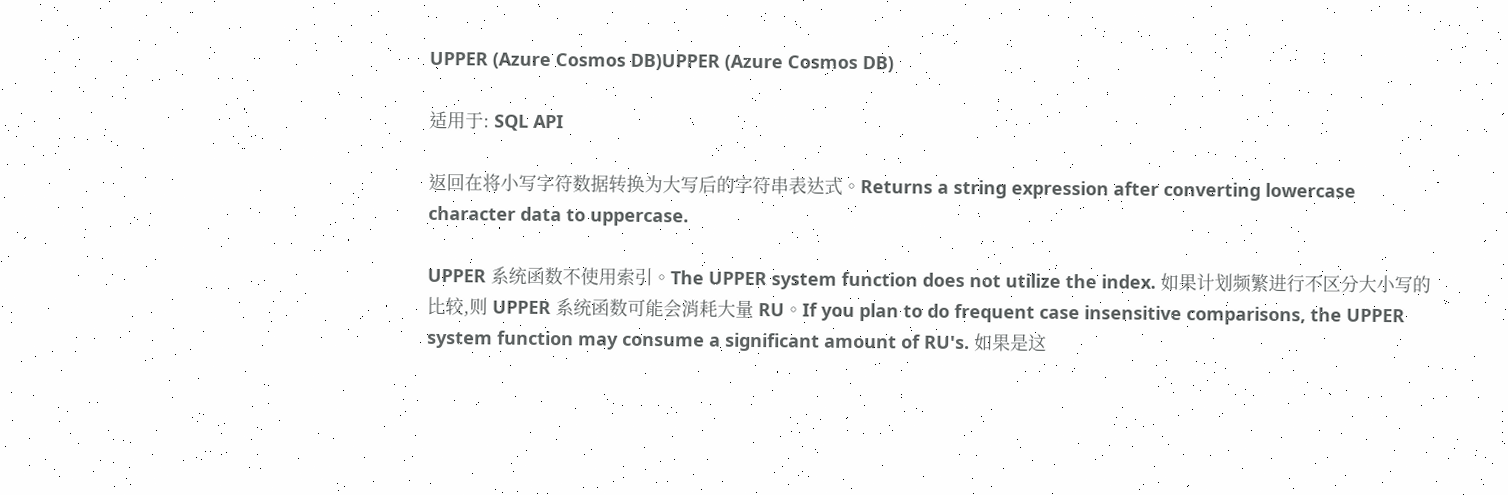UPPER (Azure Cosmos DB)UPPER (Azure Cosmos DB)

适用于: SQL API

返回在将小写字符数据转换为大写后的字符串表达式。Returns a string expression after converting lowercase character data to uppercase.

UPPER 系统函数不使用索引。The UPPER system function does not utilize the index. 如果计划频繁进行不区分大小写的比较,则 UPPER 系统函数可能会消耗大量 RU。If you plan to do frequent case insensitive comparisons, the UPPER system function may consume a significant amount of RU's. 如果是这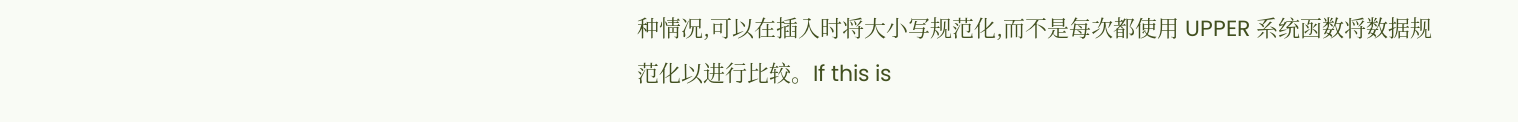种情况,可以在插入时将大小写规范化,而不是每次都使用 UPPER 系统函数将数据规范化以进行比较。If this is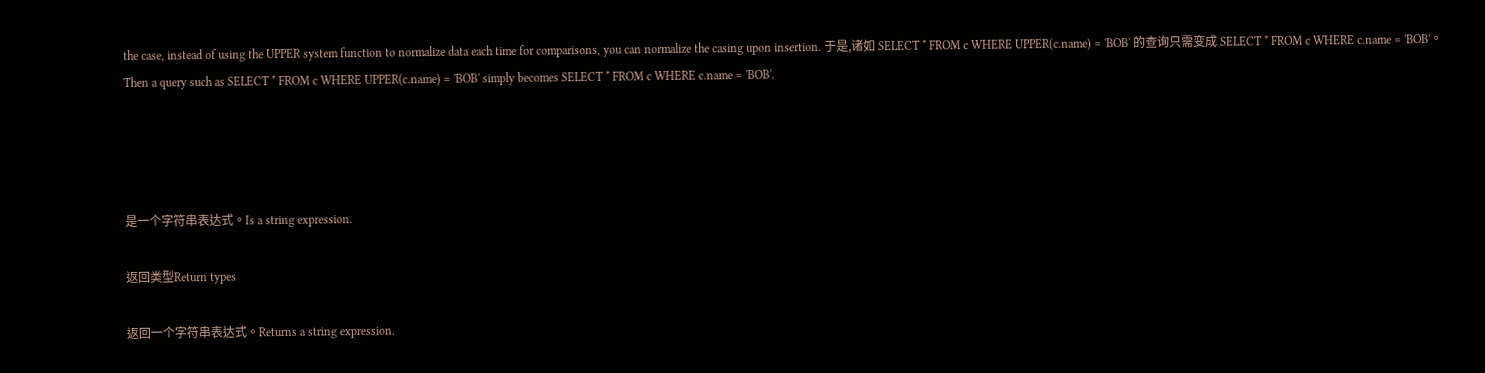the case, instead of using the UPPER system function to normalize data each time for comparisons, you can normalize the casing upon insertion. 于是,诸如 SELECT * FROM c WHERE UPPER(c.name) = 'BOB' 的查询只需变成 SELECT * FROM c WHERE c.name = 'BOB'。Then a query such as SELECT * FROM c WHERE UPPER(c.name) = 'BOB' simply becomes SELECT * FROM c WHERE c.name = 'BOB'.




是一个字符串表达式。Is a string expression.

返回类型Return types

返回一个字符串表达式。Returns a string expression.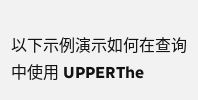以下示例演示如何在查询中使用 UPPERThe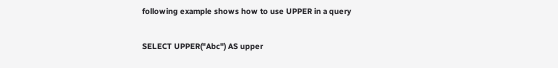following example shows how to use UPPER in a query

SELECT UPPER("Abc") AS upper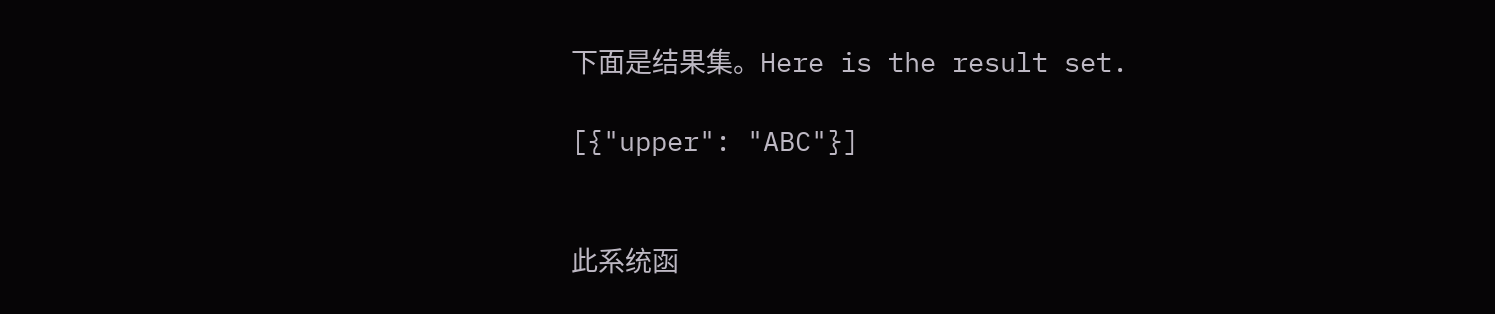下面是结果集。Here is the result set.

[{"upper": "ABC"}]


此系统函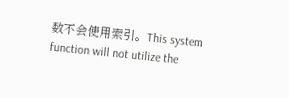数不会使用索引。This system function will not utilize the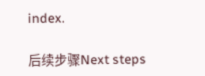index.

后续步骤Next steps